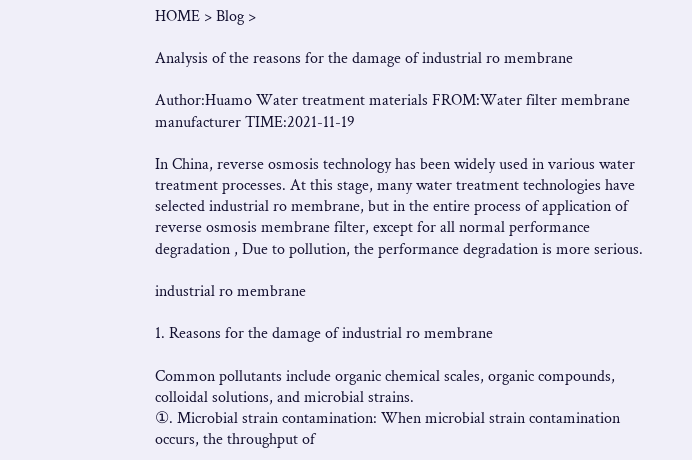HOME > Blog >

Analysis of the reasons for the damage of industrial ro membrane

Author:Huamo Water treatment materials FROM:Water filter membrane manufacturer TIME:2021-11-19

In China, reverse osmosis technology has been widely used in various water treatment processes. At this stage, many water treatment technologies have selected industrial ro membrane, but in the entire process of application of reverse osmosis membrane filter, except for all normal performance degradation , Due to pollution, the performance degradation is more serious.

industrial ro membrane

1. Reasons for the damage of industrial ro membrane

Common pollutants include organic chemical scales, organic compounds, colloidal solutions, and microbial strains.
①. Microbial strain contamination: When microbial strain contamination occurs, the throughput of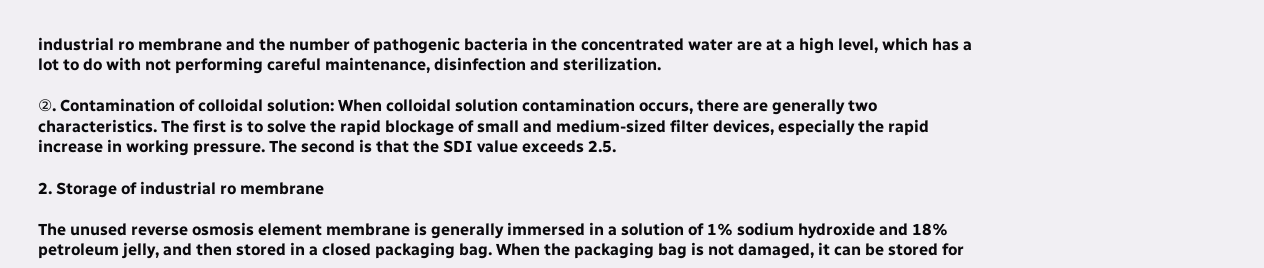industrial ro membrane and the number of pathogenic bacteria in the concentrated water are at a high level, which has a lot to do with not performing careful maintenance, disinfection and sterilization.

②. Contamination of colloidal solution: When colloidal solution contamination occurs, there are generally two characteristics. The first is to solve the rapid blockage of small and medium-sized filter devices, especially the rapid increase in working pressure. The second is that the SDI value exceeds 2.5.

2. Storage of industrial ro membrane

The unused reverse osmosis element membrane is generally immersed in a solution of 1% sodium hydroxide and 18% petroleum jelly, and then stored in a closed packaging bag. When the packaging bag is not damaged, it can be stored for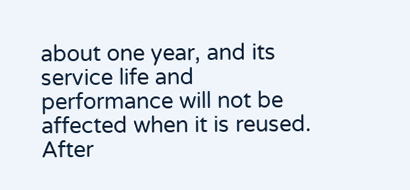about one year, and its service life and performance will not be affected when it is reused. After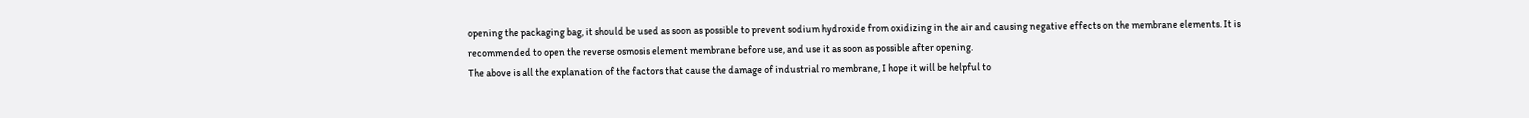opening the packaging bag, it should be used as soon as possible to prevent sodium hydroxide from oxidizing in the air and causing negative effects on the membrane elements. It is recommended to open the reverse osmosis element membrane before use, and use it as soon as possible after opening.
The above is all the explanation of the factors that cause the damage of industrial ro membrane, I hope it will be helpful to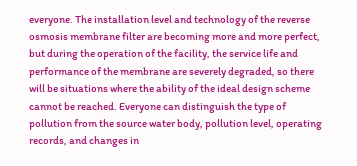everyone. The installation level and technology of the reverse osmosis membrane filter are becoming more and more perfect, but during the operation of the facility, the service life and performance of the membrane are severely degraded, so there will be situations where the ability of the ideal design scheme cannot be reached. Everyone can distinguish the type of pollution from the source water body, pollution level, operating records, and changes in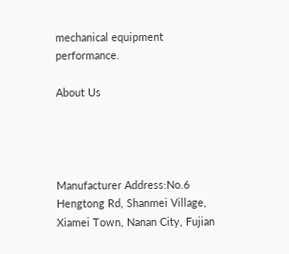mechanical equipment performance.

About Us




Manufacturer Address:No.6 Hengtong Rd, Shanmei Village, Xiamei Town, Nanan City, Fujian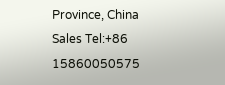Province, China
Sales Tel:+86 15860050575